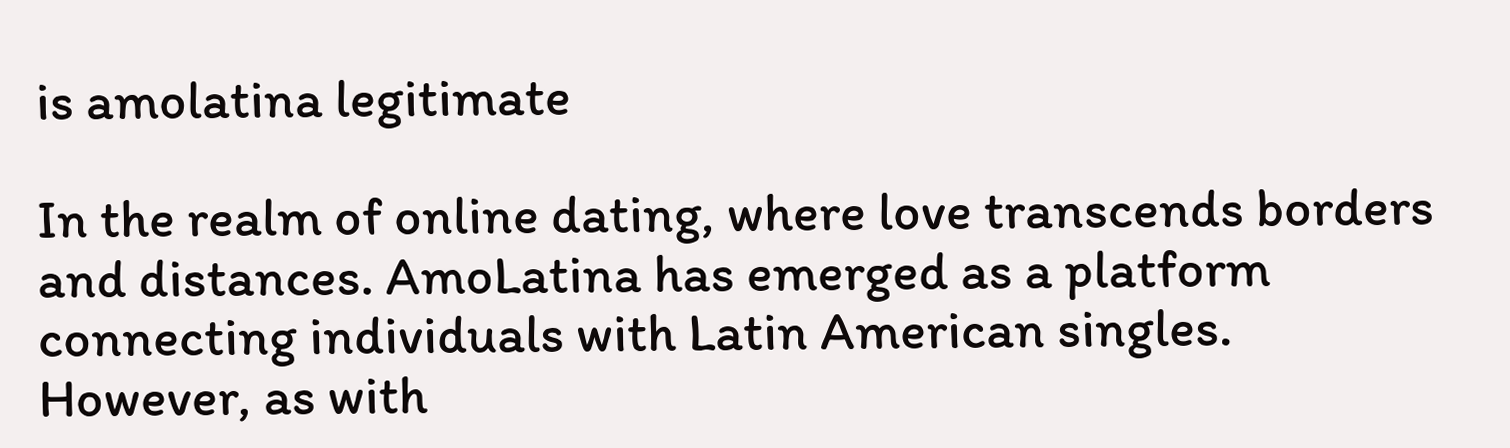is amolatina legitimate

In the realm of online dating, where love transcends borders and distances. AmoLatina has emerged as a platform connecting individuals with Latin American singles. However, as with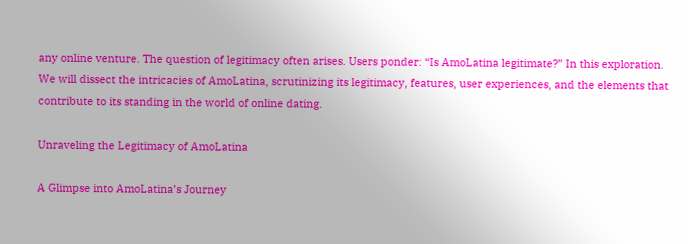any online venture. The question of legitimacy often arises. Users ponder: “Is AmoLatina legitimate?” In this exploration. We will dissect the intricacies of AmoLatina, scrutinizing its legitimacy, features, user experiences, and the elements that contribute to its standing in the world of online dating.

Unraveling the Legitimacy of AmoLatina

A Glimpse into AmoLatina’s Journey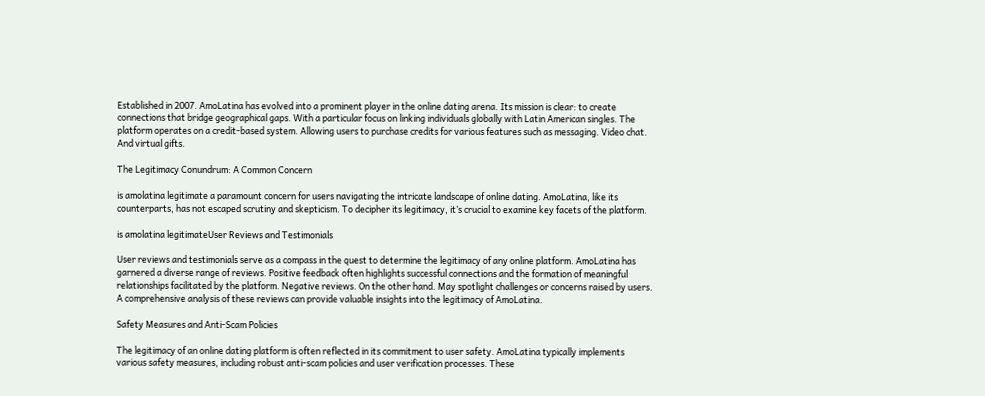Established in 2007. AmoLatina has evolved into a prominent player in the online dating arena. Its mission is clear: to create connections that bridge geographical gaps. With a particular focus on linking individuals globally with Latin American singles. The platform operates on a credit-based system. Allowing users to purchase credits for various features such as messaging. Video chat. And virtual gifts.

The Legitimacy Conundrum: A Common Concern

is amolatina legitimate a paramount concern for users navigating the intricate landscape of online dating. AmoLatina, like its counterparts, has not escaped scrutiny and skepticism. To decipher its legitimacy, it’s crucial to examine key facets of the platform.

is amolatina legitimateUser Reviews and Testimonials

User reviews and testimonials serve as a compass in the quest to determine the legitimacy of any online platform. AmoLatina has garnered a diverse range of reviews. Positive feedback often highlights successful connections and the formation of meaningful relationships facilitated by the platform. Negative reviews. On the other hand. May spotlight challenges or concerns raised by users. A comprehensive analysis of these reviews can provide valuable insights into the legitimacy of AmoLatina.

Safety Measures and Anti-Scam Policies

The legitimacy of an online dating platform is often reflected in its commitment to user safety. AmoLatina typically implements various safety measures, including robust anti-scam policies and user verification processes. These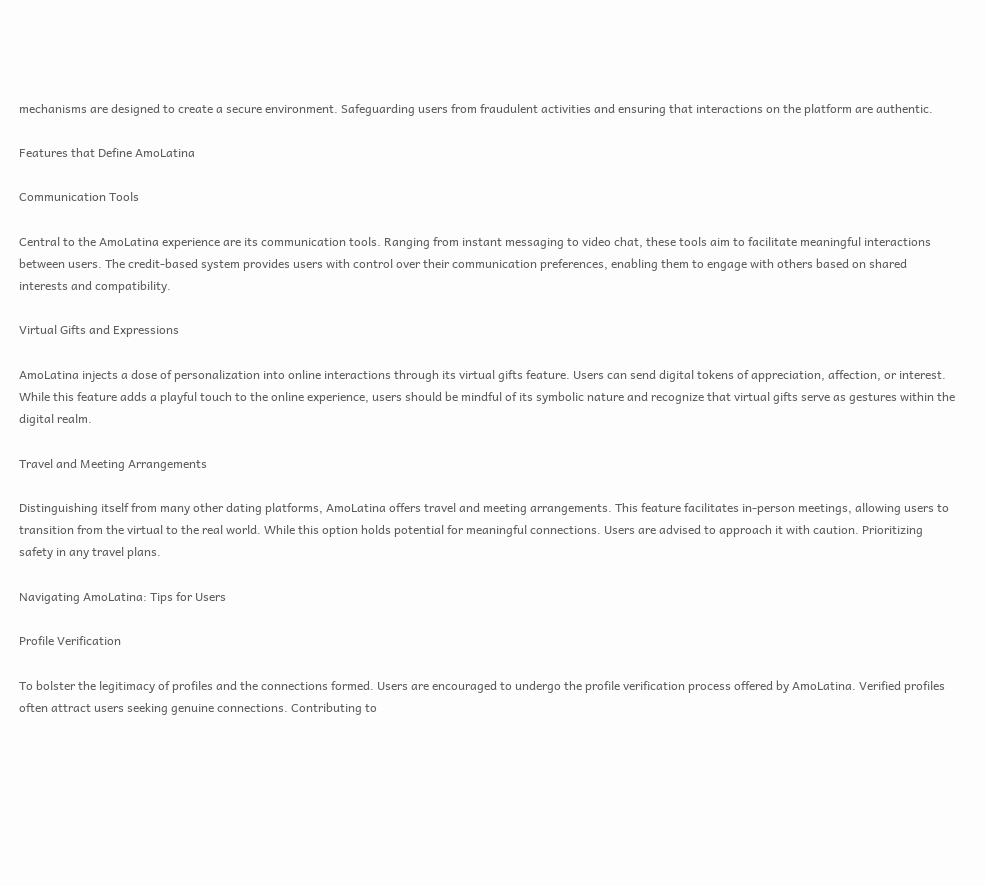mechanisms are designed to create a secure environment. Safeguarding users from fraudulent activities and ensuring that interactions on the platform are authentic.

Features that Define AmoLatina

Communication Tools

Central to the AmoLatina experience are its communication tools. Ranging from instant messaging to video chat, these tools aim to facilitate meaningful interactions between users. The credit-based system provides users with control over their communication preferences, enabling them to engage with others based on shared interests and compatibility.

Virtual Gifts and Expressions

AmoLatina injects a dose of personalization into online interactions through its virtual gifts feature. Users can send digital tokens of appreciation, affection, or interest. While this feature adds a playful touch to the online experience, users should be mindful of its symbolic nature and recognize that virtual gifts serve as gestures within the digital realm.

Travel and Meeting Arrangements

Distinguishing itself from many other dating platforms, AmoLatina offers travel and meeting arrangements. This feature facilitates in-person meetings, allowing users to transition from the virtual to the real world. While this option holds potential for meaningful connections. Users are advised to approach it with caution. Prioritizing safety in any travel plans.

Navigating AmoLatina: Tips for Users

Profile Verification

To bolster the legitimacy of profiles and the connections formed. Users are encouraged to undergo the profile verification process offered by AmoLatina. Verified profiles often attract users seeking genuine connections. Contributing to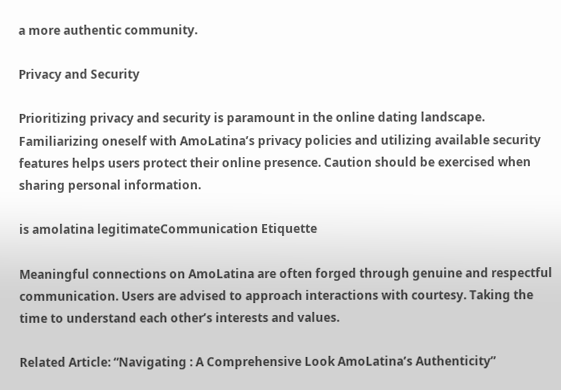a more authentic community.

Privacy and Security

Prioritizing privacy and security is paramount in the online dating landscape. Familiarizing oneself with AmoLatina’s privacy policies and utilizing available security features helps users protect their online presence. Caution should be exercised when sharing personal information.

is amolatina legitimateCommunication Etiquette

Meaningful connections on AmoLatina are often forged through genuine and respectful communication. Users are advised to approach interactions with courtesy. Taking the time to understand each other’s interests and values.

Related Article: “Navigating : A Comprehensive Look AmoLatina’s Authenticity”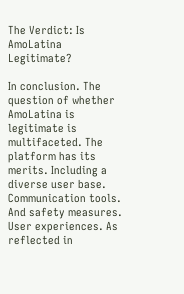The Verdict: Is AmoLatina Legitimate?

In conclusion. The question of whether AmoLatina is legitimate is multifaceted. The platform has its merits. Including a diverse user base. Communication tools. And safety measures. User experiences. As reflected in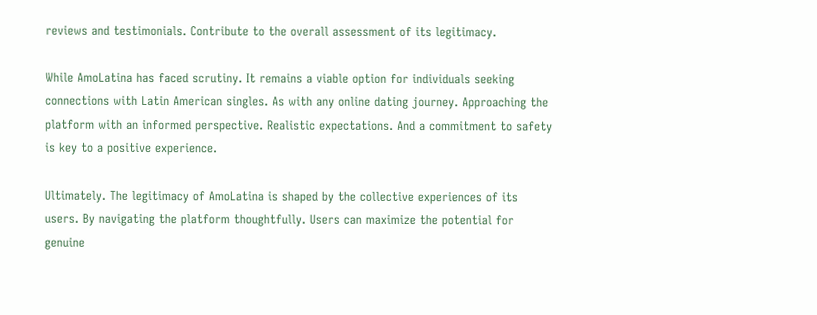reviews and testimonials. Contribute to the overall assessment of its legitimacy.

While AmoLatina has faced scrutiny. It remains a viable option for individuals seeking connections with Latin American singles. As with any online dating journey. Approaching the platform with an informed perspective. Realistic expectations. And a commitment to safety is key to a positive experience.

Ultimately. The legitimacy of AmoLatina is shaped by the collective experiences of its users. By navigating the platform thoughtfully. Users can maximize the potential for genuine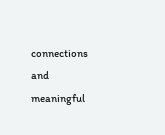connections and meaningful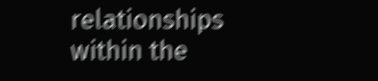relationships within the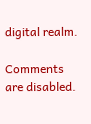digital realm.

Comments are disabled.